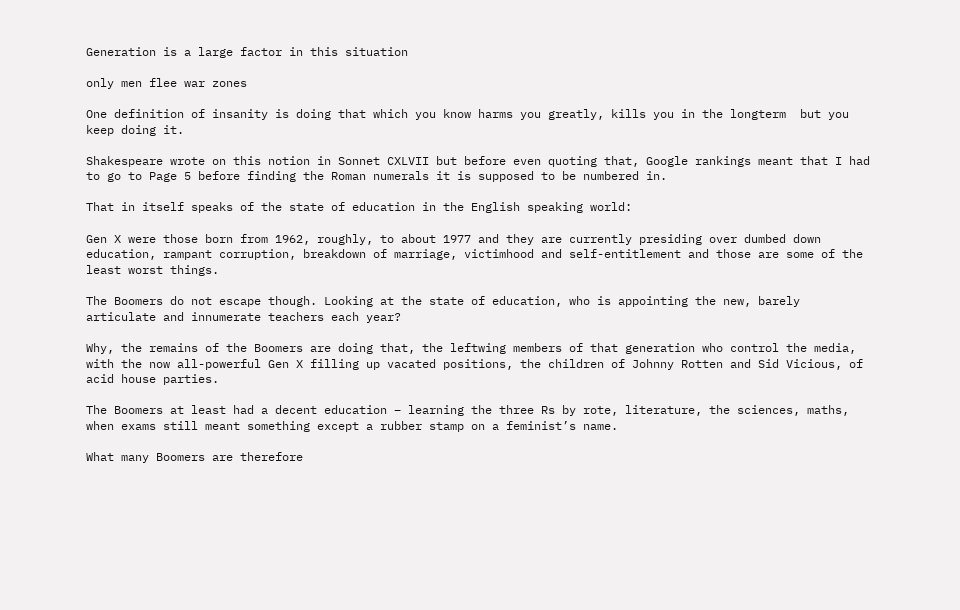Generation is a large factor in this situation

only men flee war zones

One definition of insanity is doing that which you know harms you greatly, kills you in the longterm  but you keep doing it.

Shakespeare wrote on this notion in Sonnet CXLVII but before even quoting that, Google rankings meant that I had to go to Page 5 before finding the Roman numerals it is supposed to be numbered in.

That in itself speaks of the state of education in the English speaking world:

Gen X were those born from 1962, roughly, to about 1977 and they are currently presiding over dumbed down education, rampant corruption, breakdown of marriage, victimhood and self-entitlement and those are some of the least worst things.

The Boomers do not escape though. Looking at the state of education, who is appointing the new, barely articulate and innumerate teachers each year?

Why, the remains of the Boomers are doing that, the leftwing members of that generation who control the media, with the now all-powerful Gen X filling up vacated positions, the children of Johnny Rotten and Sid Vicious, of acid house parties.

The Boomers at least had a decent education – learning the three Rs by rote, literature, the sciences, maths, when exams still meant something except a rubber stamp on a feminist’s name.

What many Boomers are therefore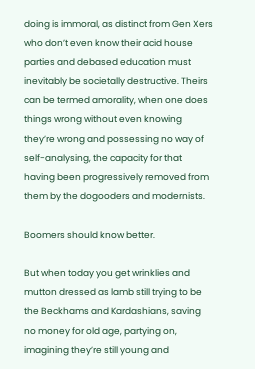doing is immoral, as distinct from Gen Xers who don’t even know their acid house parties and debased education must inevitably be societally destructive. Theirs can be termed amorality, when one does things wrong without even knowing they’re wrong and possessing no way of self-analysing, the capacity for that having been progressively removed from them by the dogooders and modernists.

Boomers should know better.

But when today you get wrinklies and mutton dressed as lamb still trying to be the Beckhams and Kardashians, saving no money for old age, partying on, imagining they’re still young and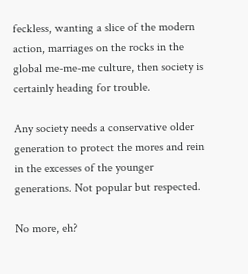feckless, wanting a slice of the modern action, marriages on the rocks in the global me-me-me culture, then society is certainly heading for trouble.

Any society needs a conservative older generation to protect the mores and rein in the excesses of the younger generations. Not popular but respected.

No more, eh?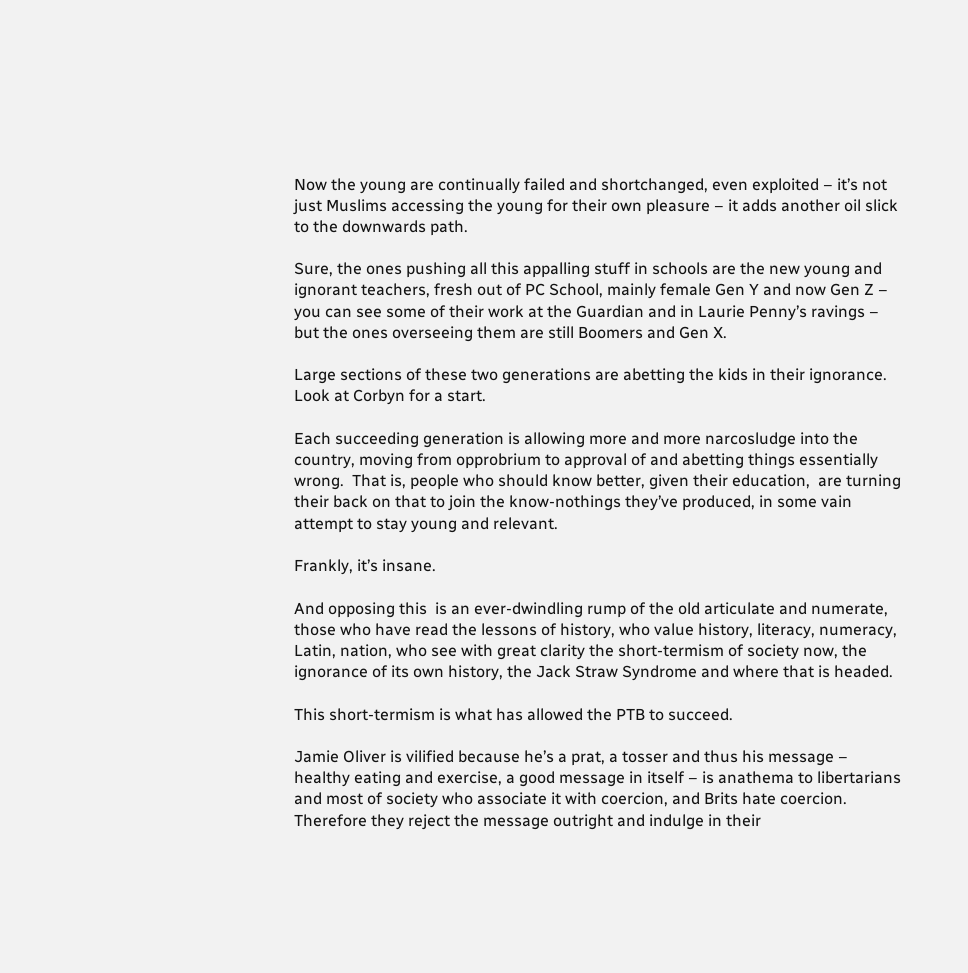Now the young are continually failed and shortchanged, even exploited – it’s not just Muslims accessing the young for their own pleasure – it adds another oil slick to the downwards path.

Sure, the ones pushing all this appalling stuff in schools are the new young and ignorant teachers, fresh out of PC School, mainly female Gen Y and now Gen Z – you can see some of their work at the Guardian and in Laurie Penny’s ravings – but the ones overseeing them are still Boomers and Gen X.

Large sections of these two generations are abetting the kids in their ignorance. Look at Corbyn for a start.

Each succeeding generation is allowing more and more narcosludge into the country, moving from opprobrium to approval of and abetting things essentially wrong.  That is, people who should know better, given their education,  are turning their back on that to join the know-nothings they’ve produced, in some vain attempt to stay young and relevant.

Frankly, it’s insane.

And opposing this  is an ever-dwindling rump of the old articulate and numerate, those who have read the lessons of history, who value history, literacy, numeracy, Latin, nation, who see with great clarity the short-termism of society now, the ignorance of its own history, the Jack Straw Syndrome and where that is headed.

This short-termism is what has allowed the PTB to succeed.

Jamie Oliver is vilified because he’s a prat, a tosser and thus his message – healthy eating and exercise, a good message in itself – is anathema to libertarians and most of society who associate it with coercion, and Brits hate coercion.  Therefore they reject the message outright and indulge in their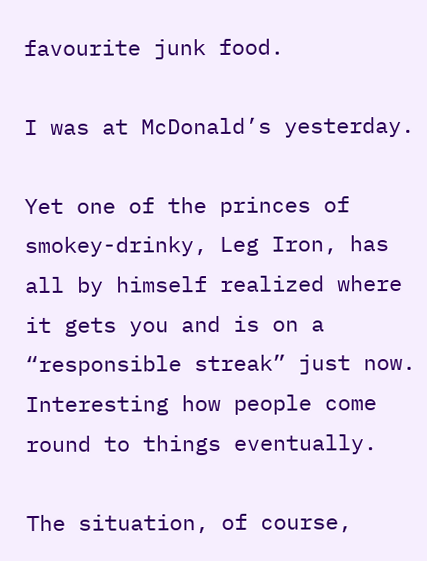favourite junk food.

I was at McDonald’s yesterday.

Yet one of the princes of smokey-drinky, Leg Iron, has all by himself realized where it gets you and is on a “responsible streak” just now.  Interesting how people come round to things eventually.

The situation, of course,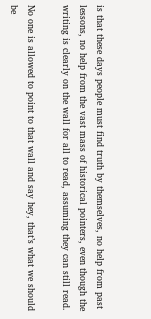is that these days people must find truth by themselves, no help from past lessons, no help from the vast mass of historical pointers, even though the writing is clearly on the wall for all to read, assuming they can still read.

No one is allowed to point to that wall and say hey, that’s what we should be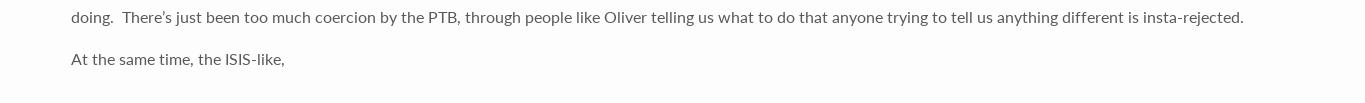doing.  There’s just been too much coercion by the PTB, through people like Oliver telling us what to do that anyone trying to tell us anything different is insta-rejected.

At the same time, the ISIS-like,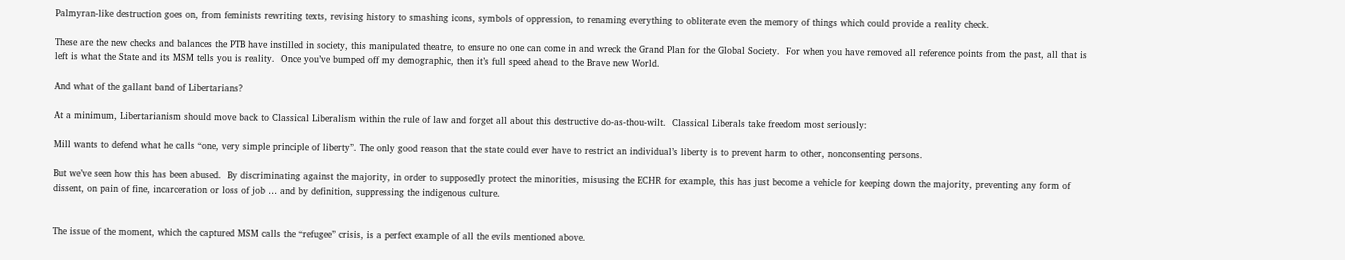Palmyran-like destruction goes on, from feminists rewriting texts, revising history to smashing icons, symbols of oppression, to renaming everything to obliterate even the memory of things which could provide a reality check.

These are the new checks and balances the PTB have instilled in society, this manipulated theatre, to ensure no one can come in and wreck the Grand Plan for the Global Society.  For when you have removed all reference points from the past, all that is left is what the State and its MSM tells you is reality.  Once you’ve bumped off my demographic, then it’s full speed ahead to the Brave new World.

And what of the gallant band of Libertarians?

At a minimum, Libertarianism should move back to Classical Liberalism within the rule of law and forget all about this destructive do-as-thou-wilt.  Classical Liberals take freedom most seriously:

Mill wants to defend what he calls “one, very simple principle of liberty”. The only good reason that the state could ever have to restrict an individual’s liberty is to prevent harm to other, nonconsenting persons.

But we’ve seen how this has been abused.  By discriminating against the majority, in order to supposedly protect the minorities, misusing the ECHR for example, this has just become a vehicle for keeping down the majority, preventing any form of dissent, on pain of fine, incarceration or loss of job … and by definition, suppressing the indigenous culture.


The issue of the moment, which the captured MSM calls the “refugee” crisis, is a perfect example of all the evils mentioned above.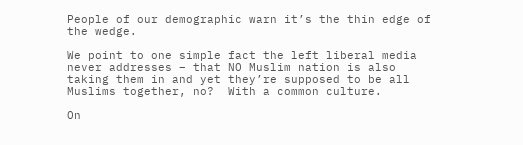People of our demographic warn it’s the thin edge of the wedge.

We point to one simple fact the left liberal media never addresses – that NO Muslim nation is also taking them in and yet they’re supposed to be all Muslims together, no?  With a common culture.

On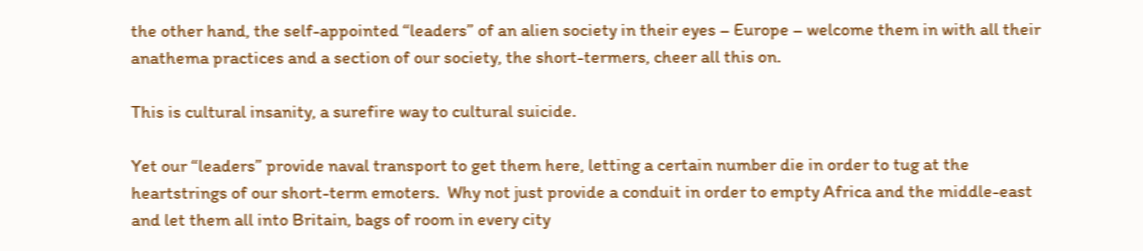the other hand, the self-appointed “leaders” of an alien society in their eyes – Europe – welcome them in with all their anathema practices and a section of our society, the short-termers, cheer all this on.

This is cultural insanity, a surefire way to cultural suicide.

Yet our “leaders” provide naval transport to get them here, letting a certain number die in order to tug at the heartstrings of our short-term emoters.  Why not just provide a conduit in order to empty Africa and the middle-east and let them all into Britain, bags of room in every city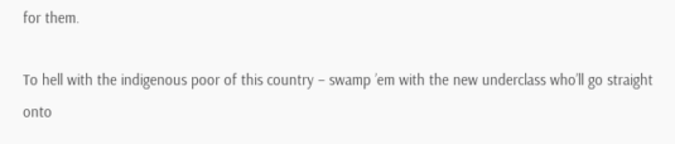for them.

To hell with the indigenous poor of this country – swamp ’em with the new underclass who’ll go straight onto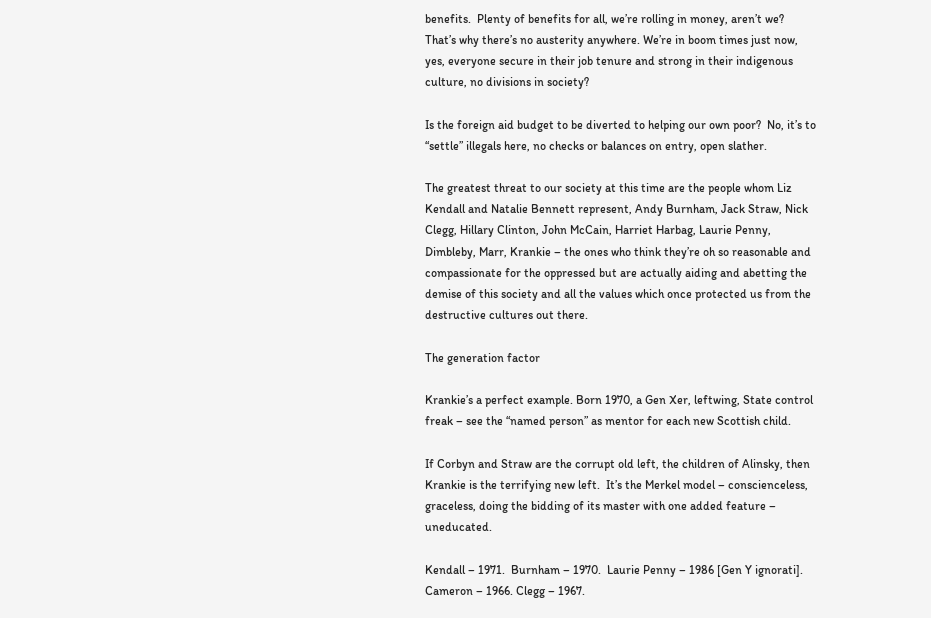benefits.  Plenty of benefits for all, we’re rolling in money, aren’t we?  That’s why there’s no austerity anywhere. We’re in boom times just now, yes, everyone secure in their job tenure and strong in their indigenous culture, no divisions in society?

Is the foreign aid budget to be diverted to helping our own poor?  No, it’s to “settle” illegals here, no checks or balances on entry, open slather.

The greatest threat to our society at this time are the people whom Liz Kendall and Natalie Bennett represent, Andy Burnham, Jack Straw, Nick Clegg, Hillary Clinton, John McCain, Harriet Harbag, Laurie Penny, Dimbleby, Marr, Krankie – the ones who think they’re oh so reasonable and compassionate for the oppressed but are actually aiding and abetting the demise of this society and all the values which once protected us from the destructive cultures out there.

The generation factor

Krankie’s a perfect example. Born 1970, a Gen Xer, leftwing, State control freak – see the “named person” as mentor for each new Scottish child.

If Corbyn and Straw are the corrupt old left, the children of Alinsky, then Krankie is the terrifying new left.  It’s the Merkel model – conscienceless, graceless, doing the bidding of its master with one added feature – uneducated.

Kendall – 1971.  Burnham – 1970.  Laurie Penny – 1986 [Gen Y ignorati]. Cameron – 1966. Clegg – 1967.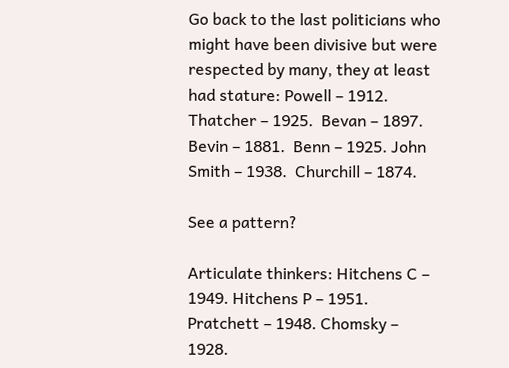Go back to the last politicians who might have been divisive but were respected by many, they at least had stature: Powell – 1912. Thatcher – 1925.  Bevan – 1897. Bevin – 1881.  Benn – 1925. John Smith – 1938.  Churchill – 1874.

See a pattern?

Articulate thinkers: Hitchens C – 1949. Hitchens P – 1951. Pratchett – 1948. Chomsky – 1928.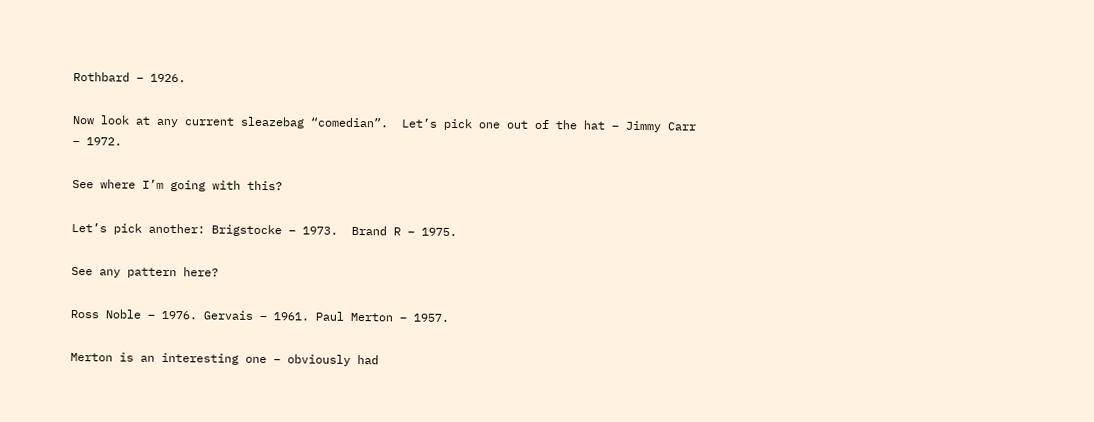Rothbard – 1926.

Now look at any current sleazebag “comedian”.  Let’s pick one out of the hat – Jimmy Carr – 1972.

See where I’m going with this?

Let’s pick another: Brigstocke – 1973.  Brand R – 1975.

See any pattern here?

Ross Noble – 1976. Gervais – 1961. Paul Merton – 1957.

Merton is an interesting one – obviously had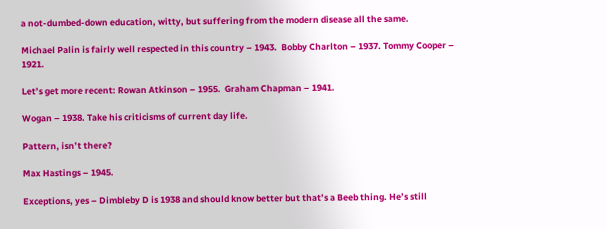a not-dumbed-down education, witty, but suffering from the modern disease all the same.

Michael Palin is fairly well respected in this country – 1943.  Bobby Charlton – 1937. Tommy Cooper – 1921.

Let’s get more recent: Rowan Atkinson – 1955.  Graham Chapman – 1941.

Wogan – 1938. Take his criticisms of current day life.

Pattern, isn’t there?

Max Hastings – 1945.

Exceptions, yes – Dimbleby D is 1938 and should know better but that’s a Beeb thing. He’s still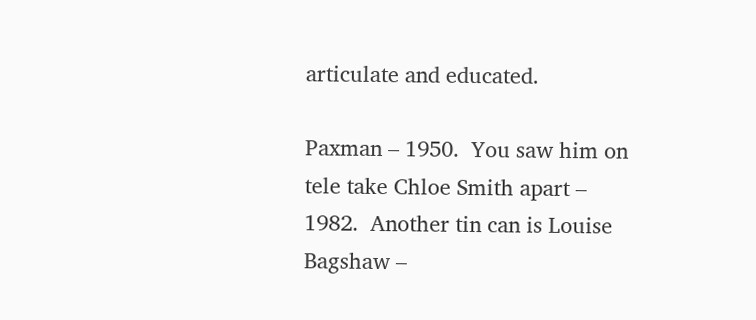articulate and educated.

Paxman – 1950.  You saw him on tele take Chloe Smith apart – 1982.  Another tin can is Louise Bagshaw –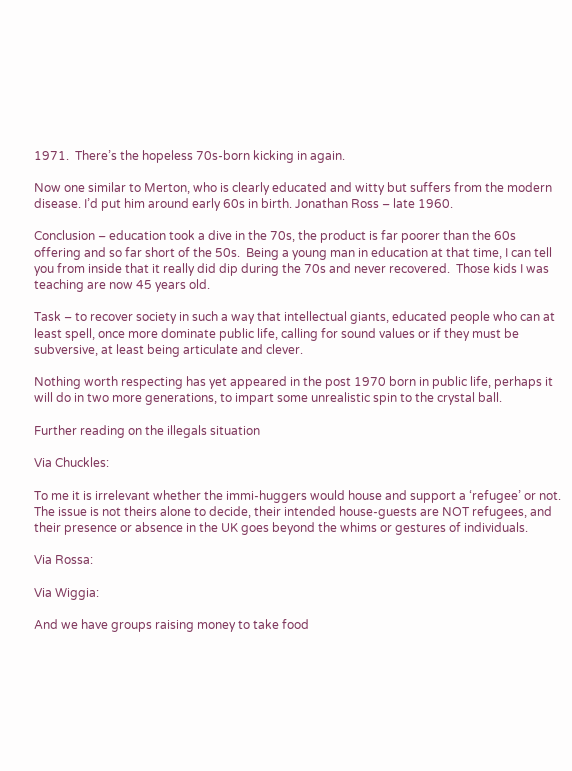1971.  There’s the hopeless 70s-born kicking in again.

Now one similar to Merton, who is clearly educated and witty but suffers from the modern disease. I’d put him around early 60s in birth. Jonathan Ross – late 1960.

Conclusion – education took a dive in the 70s, the product is far poorer than the 60s offering and so far short of the 50s.  Being a young man in education at that time, I can tell you from inside that it really did dip during the 70s and never recovered.  Those kids I was teaching are now 45 years old.

Task – to recover society in such a way that intellectual giants, educated people who can at least spell, once more dominate public life, calling for sound values or if they must be subversive, at least being articulate and clever.

Nothing worth respecting has yet appeared in the post 1970 born in public life, perhaps it will do in two more generations, to impart some unrealistic spin to the crystal ball.

Further reading on the illegals situation

Via Chuckles:

To me it is irrelevant whether the immi-huggers would house and support a ‘refugee’ or not. The issue is not theirs alone to decide, their intended house-guests are NOT refugees, and their presence or absence in the UK goes beyond the whims or gestures of individuals.

Via Rossa:

Via Wiggia:

And we have groups raising money to take food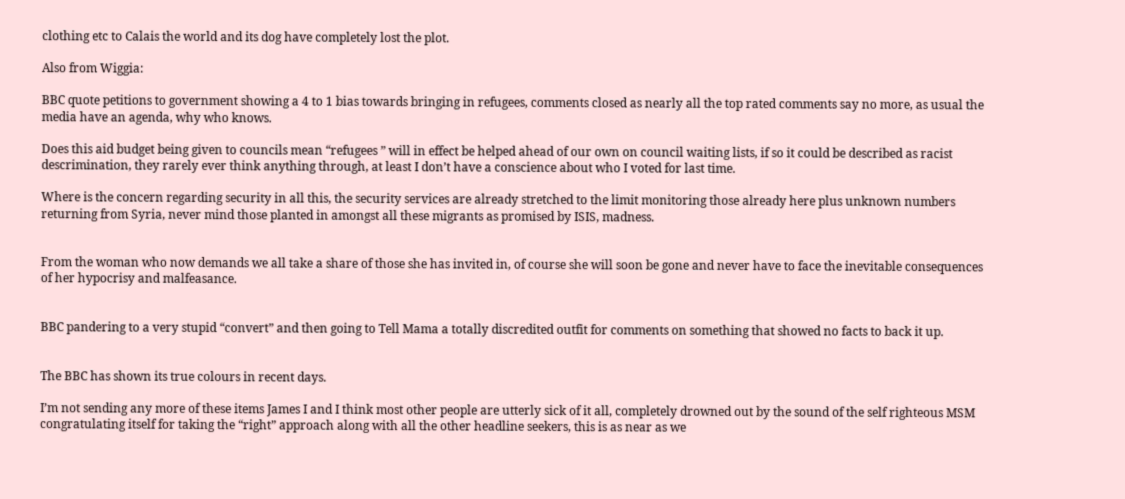clothing etc to Calais the world and its dog have completely lost the plot.

Also from Wiggia:

BBC quote petitions to government showing a 4 to 1 bias towards bringing in refugees, comments closed as nearly all the top rated comments say no more, as usual the media have an agenda, why who knows.

Does this aid budget being given to councils mean “refugees ” will in effect be helped ahead of our own on council waiting lists, if so it could be described as racist descrimination, they rarely ever think anything through, at least I don’t have a conscience about who I voted for last time.

Where is the concern regarding security in all this, the security services are already stretched to the limit monitoring those already here plus unknown numbers returning from Syria, never mind those planted in amongst all these migrants as promised by ISIS, madness.


From the woman who now demands we all take a share of those she has invited in, of course she will soon be gone and never have to face the inevitable consequences of her hypocrisy and malfeasance.


BBC pandering to a very stupid “convert” and then going to Tell Mama a totally discredited outfit for comments on something that showed no facts to back it up.


The BBC has shown its true colours in recent days.

I’m not sending any more of these items James I and I think most other people are utterly sick of it all, completely drowned out by the sound of the self righteous MSM congratulating itself for taking the “right” approach along with all the other headline seekers, this is as near as we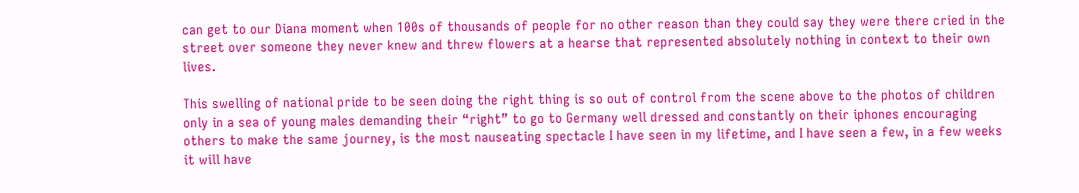can get to our Diana moment when 100s of thousands of people for no other reason than they could say they were there cried in the street over someone they never knew and threw flowers at a hearse that represented absolutely nothing in context to their own lives.

This swelling of national pride to be seen doing the right thing is so out of control from the scene above to the photos of children only in a sea of young males demanding their “right” to go to Germany well dressed and constantly on their iphones encouraging others to make the same journey, is the most nauseating spectacle I have seen in my lifetime, and I have seen a few, in a few weeks it will have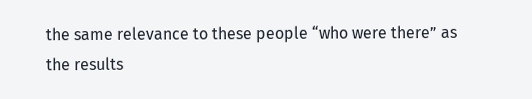the same relevance to these people “who were there” as the results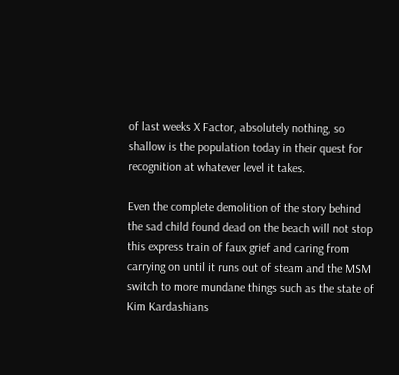of last weeks X Factor, absolutely nothing, so shallow is the population today in their quest for recognition at whatever level it takes.

Even the complete demolition of the story behind the sad child found dead on the beach will not stop this express train of faux grief and caring from carrying on until it runs out of steam and the MSM switch to more mundane things such as the state of Kim Kardashians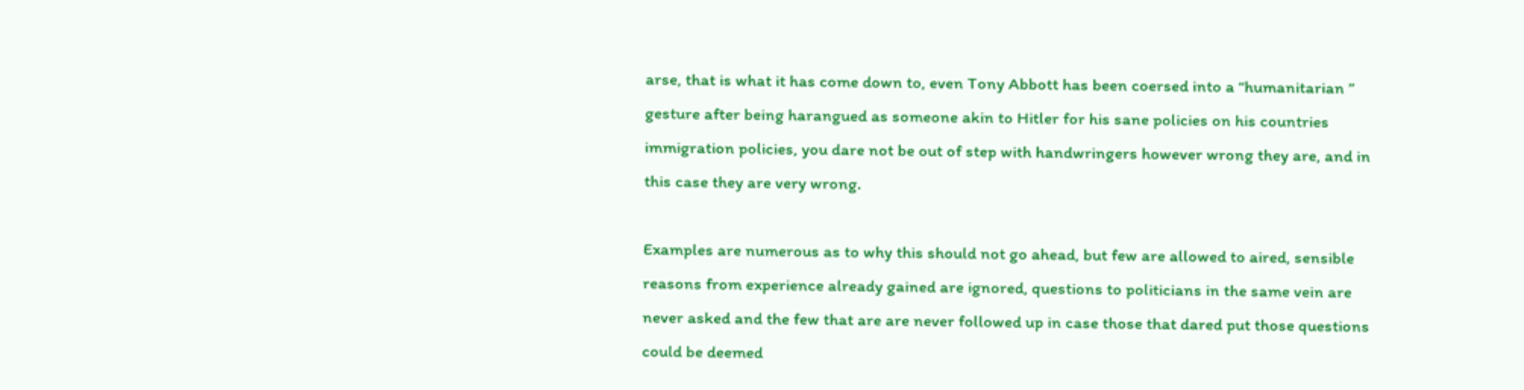arse, that is what it has come down to, even Tony Abbott has been coersed into a “humanitarian ” gesture after being harangued as someone akin to Hitler for his sane policies on his countries immigration policies, you dare not be out of step with handwringers however wrong they are, and in this case they are very wrong.

Examples are numerous as to why this should not go ahead, but few are allowed to aired, sensible reasons from experience already gained are ignored, questions to politicians in the same vein are never asked and the few that are are never followed up in case those that dared put those questions could be deemed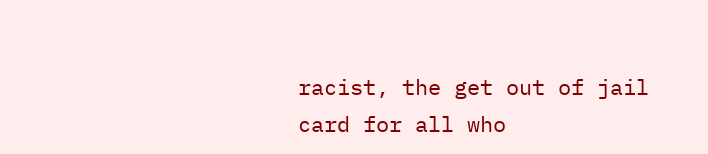racist, the get out of jail card for all who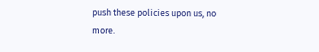push these policies upon us, no more.